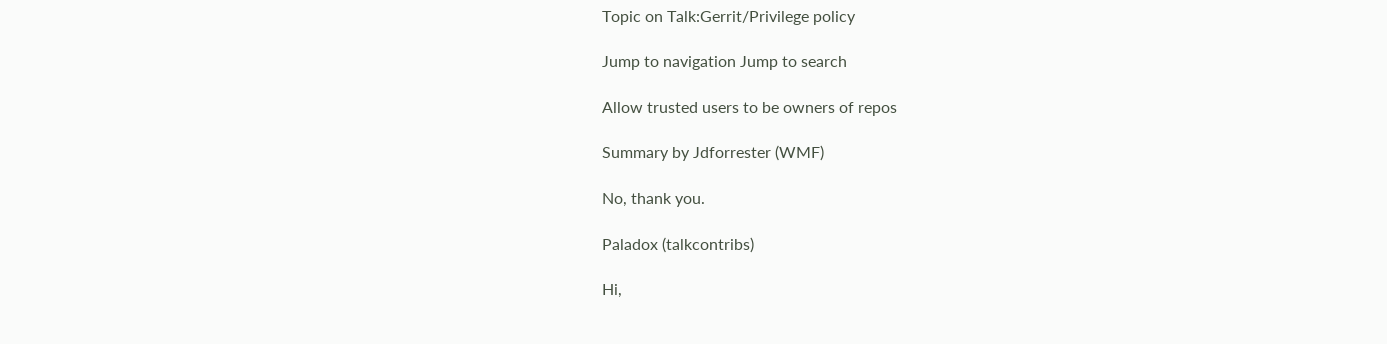Topic on Talk:Gerrit/Privilege policy

Jump to navigation Jump to search

Allow trusted users to be owners of repos

Summary by Jdforrester (WMF)

No, thank you.

Paladox (talkcontribs)

Hi,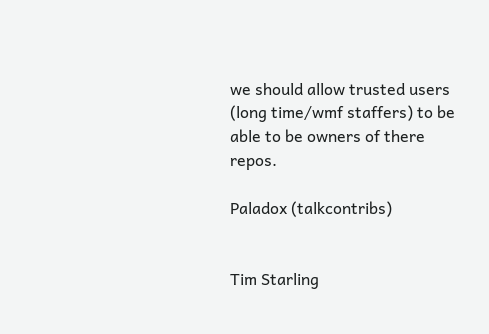we should allow trusted users (long time/wmf staffers) to be able to be owners of there repos.

Paladox (talkcontribs)


Tim Starling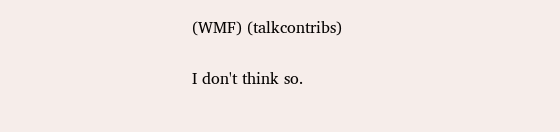(WMF) (talkcontribs)

I don't think so.